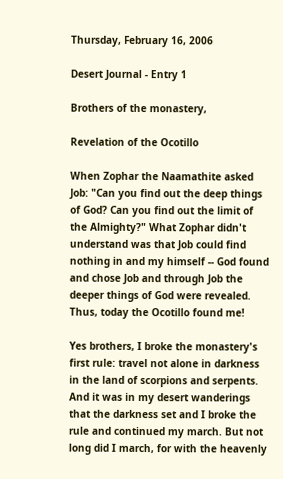Thursday, February 16, 2006

Desert Journal - Entry 1

Brothers of the monastery,

Revelation of the Ocotillo

When Zophar the Naamathite asked Job: "Can you find out the deep things of God? Can you find out the limit of the Almighty?" What Zophar didn't understand was that Job could find nothing in and my himself -- God found and chose Job and through Job the deeper things of God were revealed. Thus, today the Ocotillo found me!

Yes brothers, I broke the monastery's first rule: travel not alone in darkness in the land of scorpions and serpents. And it was in my desert wanderings that the darkness set and I broke the rule and continued my march. But not long did I march, for with the heavenly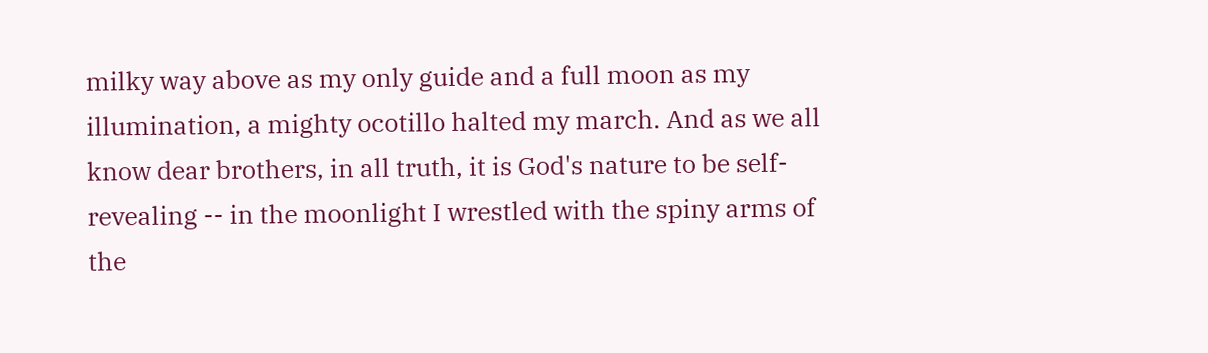milky way above as my only guide and a full moon as my illumination, a mighty ocotillo halted my march. And as we all know dear brothers, in all truth, it is God's nature to be self-revealing -- in the moonlight I wrestled with the spiny arms of the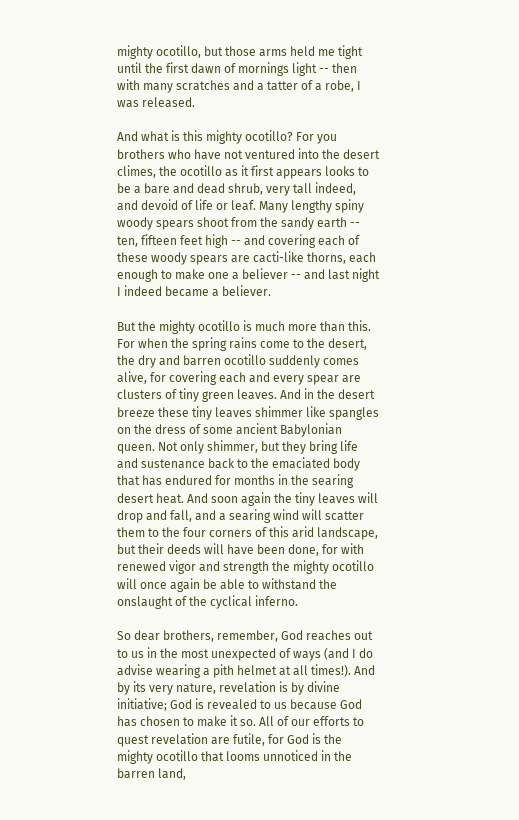mighty ocotillo, but those arms held me tight until the first dawn of mornings light -- then with many scratches and a tatter of a robe, I was released.

And what is this mighty ocotillo? For you brothers who have not ventured into the desert climes, the ocotillo as it first appears looks to be a bare and dead shrub, very tall indeed, and devoid of life or leaf. Many lengthy spiny woody spears shoot from the sandy earth -- ten, fifteen feet high -- and covering each of these woody spears are cacti-like thorns, each enough to make one a believer -- and last night I indeed became a believer.

But the mighty ocotillo is much more than this. For when the spring rains come to the desert, the dry and barren ocotillo suddenly comes alive, for covering each and every spear are clusters of tiny green leaves. And in the desert breeze these tiny leaves shimmer like spangles on the dress of some ancient Babylonian queen. Not only shimmer, but they bring life and sustenance back to the emaciated body that has endured for months in the searing desert heat. And soon again the tiny leaves will drop and fall, and a searing wind will scatter them to the four corners of this arid landscape, but their deeds will have been done, for with renewed vigor and strength the mighty ocotillo will once again be able to withstand the onslaught of the cyclical inferno.

So dear brothers, remember, God reaches out to us in the most unexpected of ways (and I do advise wearing a pith helmet at all times!). And by its very nature, revelation is by divine initiative; God is revealed to us because God has chosen to make it so. All of our efforts to quest revelation are futile, for God is the mighty ocotillo that looms unnoticed in the barren land,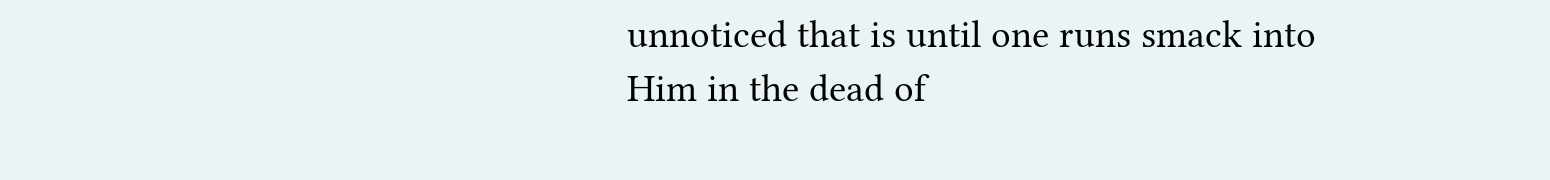unnoticed that is until one runs smack into Him in the dead of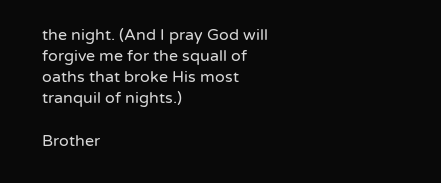the night. (And I pray God will forgive me for the squall of oaths that broke His most tranquil of nights.)

Brother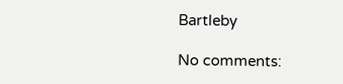Bartleby

No comments: